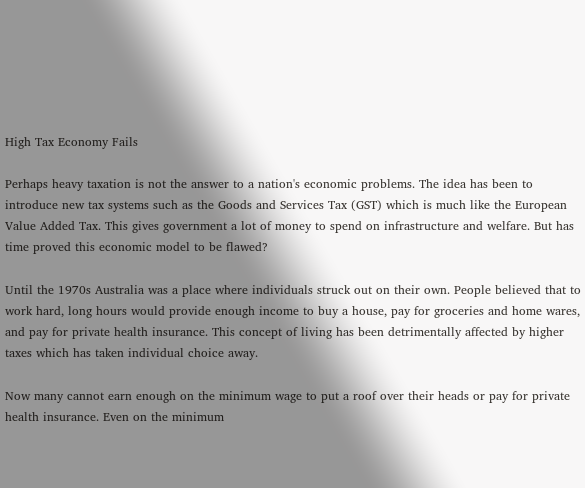High Tax Economy Fails

Perhaps heavy taxation is not the answer to a nation's economic problems. The idea has been to introduce new tax systems such as the Goods and Services Tax (GST) which is much like the European Value Added Tax. This gives government a lot of money to spend on infrastructure and welfare. But has time proved this economic model to be flawed?

Until the 1970s Australia was a place where individuals struck out on their own. People believed that to work hard, long hours would provide enough income to buy a house, pay for groceries and home wares, and pay for private health insurance. This concept of living has been detrimentally affected by higher taxes which has taken individual choice away.

Now many cannot earn enough on the minimum wage to put a roof over their heads or pay for private health insurance. Even on the minimum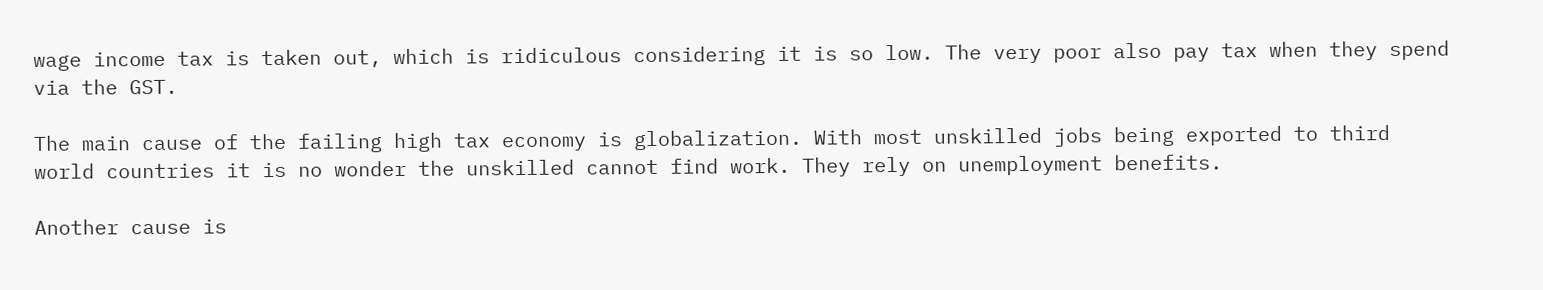wage income tax is taken out, which is ridiculous considering it is so low. The very poor also pay tax when they spend via the GST.

The main cause of the failing high tax economy is globalization. With most unskilled jobs being exported to third world countries it is no wonder the unskilled cannot find work. They rely on unemployment benefits.

Another cause is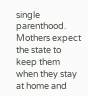single parenthood. Mothers expect the state to keep them when they stay at home and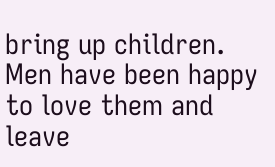bring up children. Men have been happy to love them and leave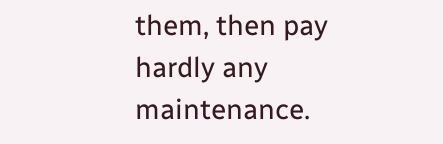them, then pay hardly any maintenance.